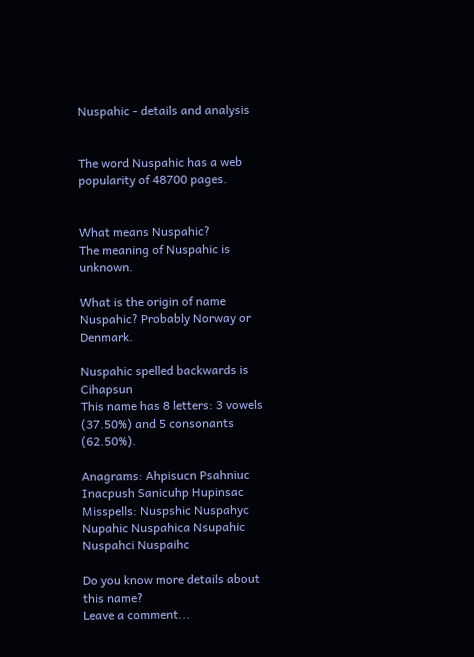Nuspahic - details and analysis


The word Nuspahic has a web popularity of 48700 pages.


What means Nuspahic?
The meaning of Nuspahic is unknown.

What is the origin of name Nuspahic? Probably Norway or Denmark.

Nuspahic spelled backwards is Cihapsun
This name has 8 letters: 3 vowels (37.50%) and 5 consonants (62.50%).

Anagrams: Ahpisucn Psahniuc Inacpush Sanicuhp Hupinsac
Misspells: Nuspshic Nuspahyc Nupahic Nuspahica Nsupahic Nuspahci Nuspaihc

Do you know more details about this name?
Leave a comment...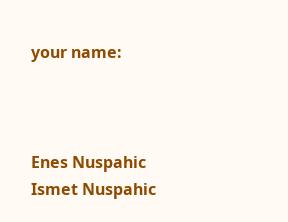your name:



Enes Nuspahic
Ismet Nuspahic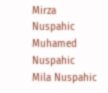Mirza Nuspahic
Muhamed Nuspahic
Mila Nuspahic